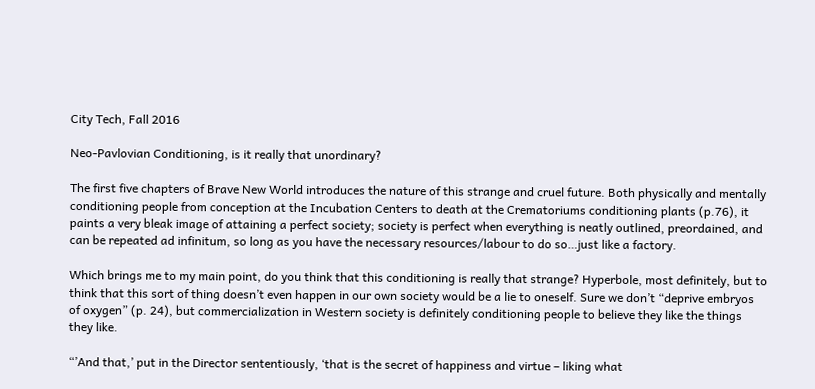City Tech, Fall 2016

Neo-Pavlovian Conditioning, is it really that unordinary?

The first five chapters of Brave New World introduces the nature of this strange and cruel future. Both physically and mentally conditioning people from conception at the Incubation Centers to death at the Crematoriums conditioning plants (p.76), it paints a very bleak image of attaining a perfect society; society is perfect when everything is neatly outlined, preordained, and can be repeated ad infinitum, so long as you have the necessary resources/labour to do so…just like a factory.

Which brings me to my main point, do you think that this conditioning is really that strange? Hyperbole, most definitely, but to think that this sort of thing doesn’t even happen in our own society would be a lie to oneself. Sure we don’t “deprive embryos of oxygen” (p. 24), but commercialization in Western society is definitely conditioning people to believe they like the things they like.

“’And that,’ put in the Director sententiously, ‘that is the secret of happiness and virtue – liking what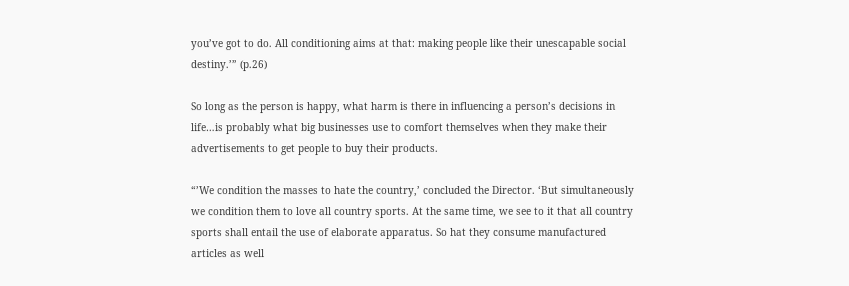you’ve got to do. All conditioning aims at that: making people like their unescapable social destiny.’” (p.26)

So long as the person is happy, what harm is there in influencing a person’s decisions in life…is probably what big businesses use to comfort themselves when they make their advertisements to get people to buy their products.

“’We condition the masses to hate the country,’ concluded the Director. ‘But simultaneously we condition them to love all country sports. At the same time, we see to it that all country sports shall entail the use of elaborate apparatus. So hat they consume manufactured articles as well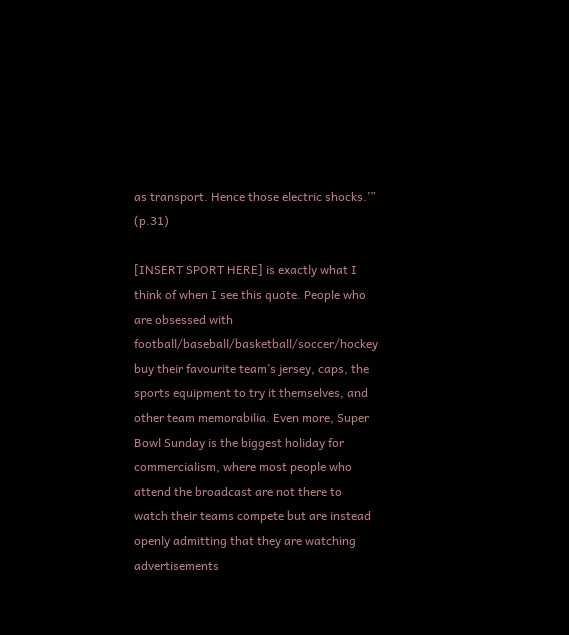as transport. Hence those electric shocks.’” (p.31)

[INSERT SPORT HERE] is exactly what I think of when I see this quote. People who are obsessed with football/baseball/basketball/soccer/hockey buy their favourite team’s jersey, caps, the sports equipment to try it themselves, and other team memorabilia. Even more, Super Bowl Sunday is the biggest holiday for commercialism, where most people who attend the broadcast are not there to watch their teams compete but are instead openly admitting that they are watching advertisements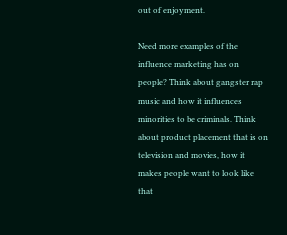out of enjoyment.

Need more examples of the influence marketing has on people? Think about gangster rap music and how it influences minorities to be criminals. Think about product placement that is on television and movies, how it makes people want to look like that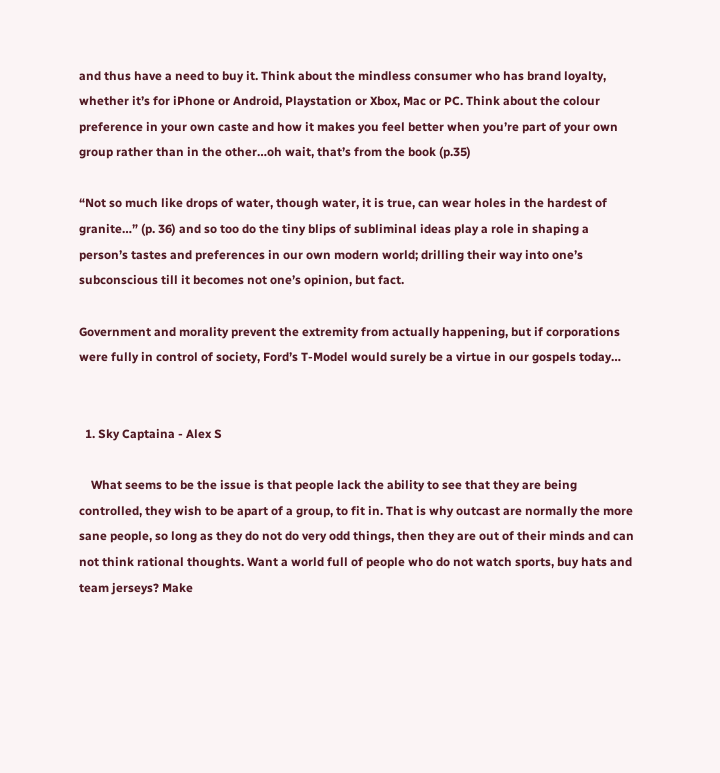and thus have a need to buy it. Think about the mindless consumer who has brand loyalty, whether it’s for iPhone or Android, Playstation or Xbox, Mac or PC. Think about the colour preference in your own caste and how it makes you feel better when you’re part of your own group rather than in the other…oh wait, that’s from the book (p.35)

“Not so much like drops of water, though water, it is true, can wear holes in the hardest of granite…” (p. 36) and so too do the tiny blips of subliminal ideas play a role in shaping a person’s tastes and preferences in our own modern world; drilling their way into one’s subconscious till it becomes not one’s opinion, but fact.

Government and morality prevent the extremity from actually happening, but if corporations were fully in control of society, Ford’s T-Model would surely be a virtue in our gospels today…


  1. Sky Captaina - Alex S

    What seems to be the issue is that people lack the ability to see that they are being controlled, they wish to be apart of a group, to fit in. That is why outcast are normally the more sane people, so long as they do not do very odd things, then they are out of their minds and can not think rational thoughts. Want a world full of people who do not watch sports, buy hats and team jerseys? Make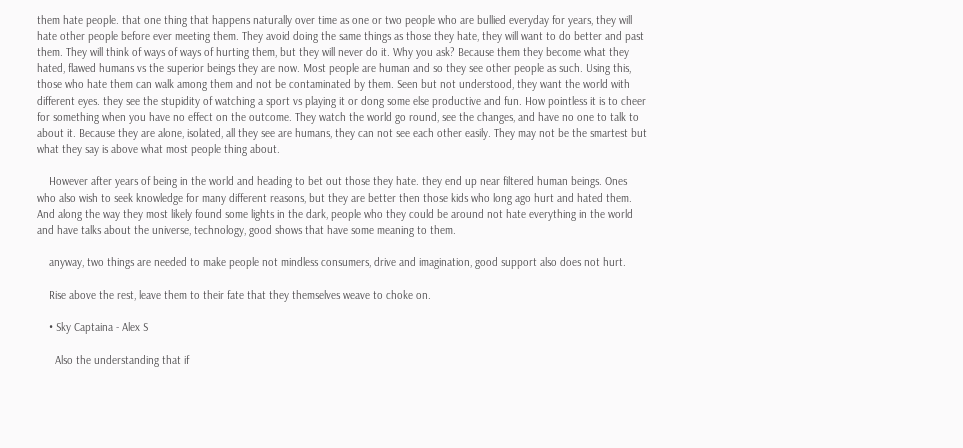them hate people. that one thing that happens naturally over time as one or two people who are bullied everyday for years, they will hate other people before ever meeting them. They avoid doing the same things as those they hate, they will want to do better and past them. They will think of ways of ways of hurting them, but they will never do it. Why you ask? Because them they become what they hated, flawed humans vs the superior beings they are now. Most people are human and so they see other people as such. Using this, those who hate them can walk among them and not be contaminated by them. Seen but not understood, they want the world with different eyes. they see the stupidity of watching a sport vs playing it or dong some else productive and fun. How pointless it is to cheer for something when you have no effect on the outcome. They watch the world go round, see the changes, and have no one to talk to about it. Because they are alone, isolated, all they see are humans, they can not see each other easily. They may not be the smartest but what they say is above what most people thing about.

    However after years of being in the world and heading to bet out those they hate. they end up near filtered human beings. Ones who also wish to seek knowledge for many different reasons, but they are better then those kids who long ago hurt and hated them. And along the way they most likely found some lights in the dark, people who they could be around not hate everything in the world and have talks about the universe, technology, good shows that have some meaning to them.

    anyway, two things are needed to make people not mindless consumers, drive and imagination, good support also does not hurt.

    Rise above the rest, leave them to their fate that they themselves weave to choke on.

    • Sky Captaina - Alex S

      Also the understanding that if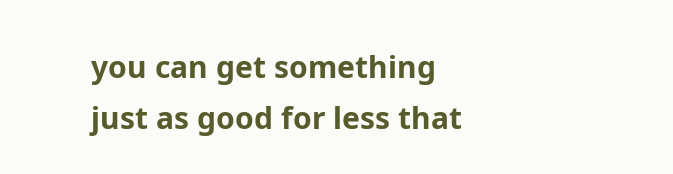you can get something just as good for less that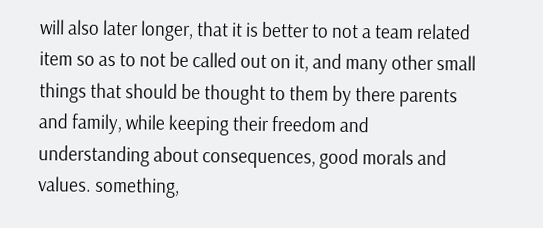will also later longer, that it is better to not a team related item so as to not be called out on it, and many other small things that should be thought to them by there parents and family, while keeping their freedom and understanding about consequences, good morals and values. something,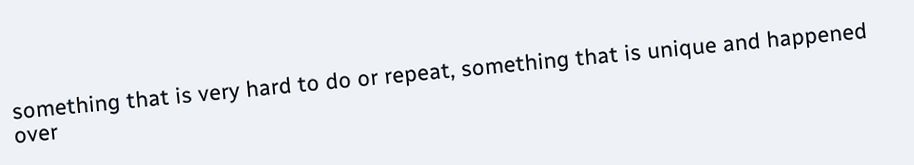something that is very hard to do or repeat, something that is unique and happened over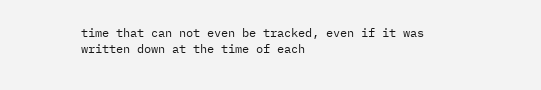time that can not even be tracked, even if it was written down at the time of each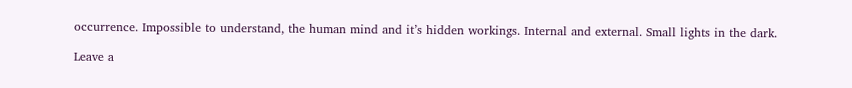occurrence. Impossible to understand, the human mind and it’s hidden workings. Internal and external. Small lights in the dark.

Leave a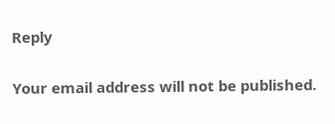Reply

Your email address will not be published.